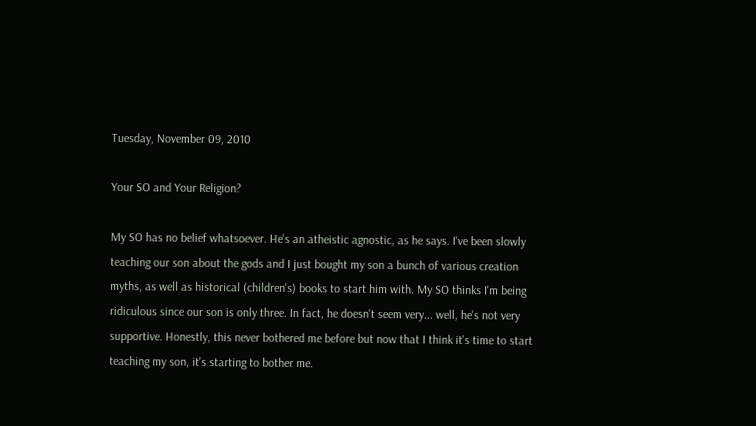Tuesday, November 09, 2010

Your SO and Your Religion?

My SO has no belief whatsoever. He's an atheistic agnostic, as he says. I've been slowly teaching our son about the gods and I just bought my son a bunch of various creation myths, as well as historical (children's) books to start him with. My SO thinks I'm being ridiculous since our son is only three. In fact, he doesn't seem very... well, he's not very supportive. Honestly, this never bothered me before but now that I think it's time to start teaching my son, it's starting to bother me.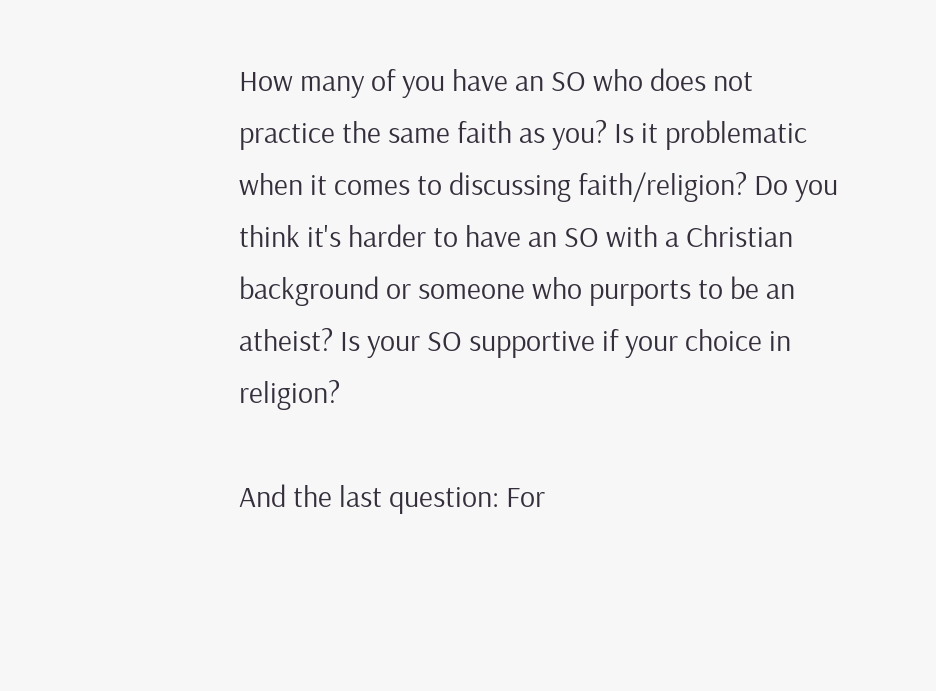How many of you have an SO who does not practice the same faith as you? Is it problematic when it comes to discussing faith/religion? Do you think it's harder to have an SO with a Christian background or someone who purports to be an atheist? Is your SO supportive if your choice in religion?

And the last question: For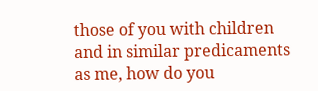those of you with children and in similar predicaments as me, how do you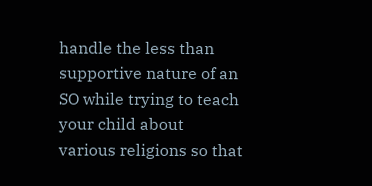handle the less than supportive nature of an SO while trying to teach your child about various religions so that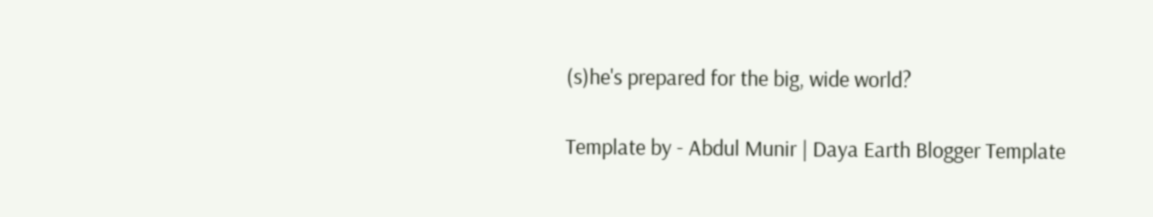(s)he's prepared for the big, wide world?

Template by - Abdul Munir | Daya Earth Blogger Template